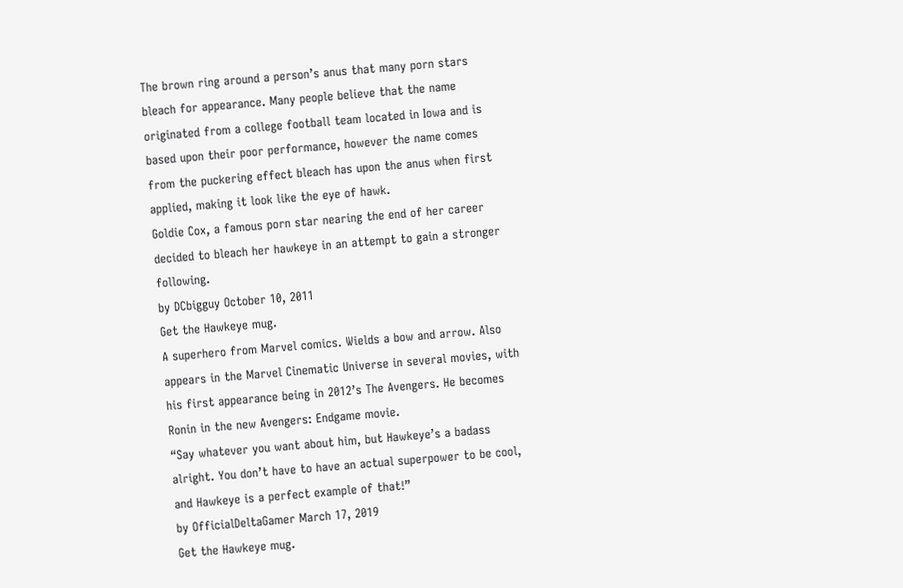The brown ring around a person’s anus that many porn stars bleach for appearance. Many people believe that the name originated from a college football team located in Iowa and is based upon their poor performance, however the name comes from the puckering effect bleach has upon the anus when first applied, making it look like the eye of hawk.
Goldie Cox, a famous porn star nearing the end of her career decided to bleach her hawkeye in an attempt to gain a stronger following.
by DCbigguy October 10, 2011
Get the Hawkeye mug.
A superhero from Marvel comics. Wields a bow and arrow. Also appears in the Marvel Cinematic Universe in several movies, with his first appearance being in 2012’s The Avengers. He becomes Ronin in the new Avengers: Endgame movie.
“Say whatever you want about him, but Hawkeye’s a badass alright. You don’t have to have an actual superpower to be cool, and Hawkeye is a perfect example of that!”
by OfficialDeltaGamer March 17, 2019
Get the Hawkeye mug.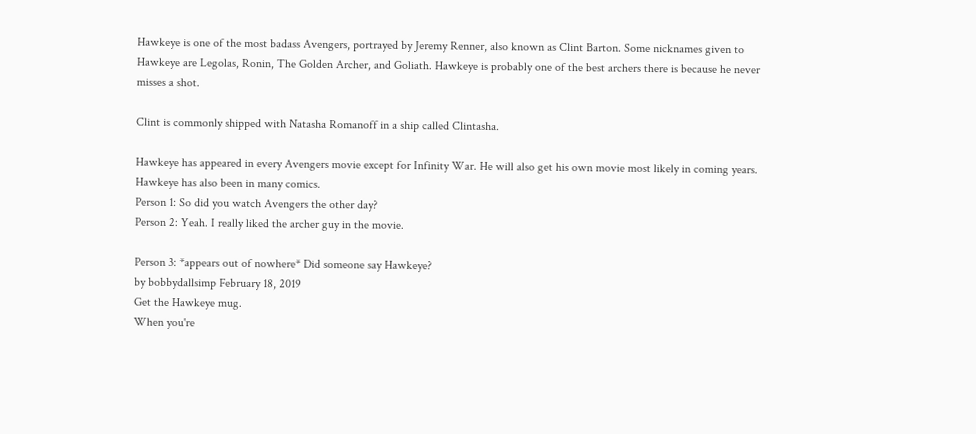Hawkeye is one of the most badass Avengers, portrayed by Jeremy Renner, also known as Clint Barton. Some nicknames given to Hawkeye are Legolas, Ronin, The Golden Archer, and Goliath. Hawkeye is probably one of the best archers there is because he never misses a shot.

Clint is commonly shipped with Natasha Romanoff in a ship called Clintasha.

Hawkeye has appeared in every Avengers movie except for Infinity War. He will also get his own movie most likely in coming years. Hawkeye has also been in many comics.
Person 1: So did you watch Avengers the other day?
Person 2: Yeah. I really liked the archer guy in the movie.

Person 3: *appears out of nowhere* Did someone say Hawkeye?
by bobbydallsimp February 18, 2019
Get the Hawkeye mug.
When you're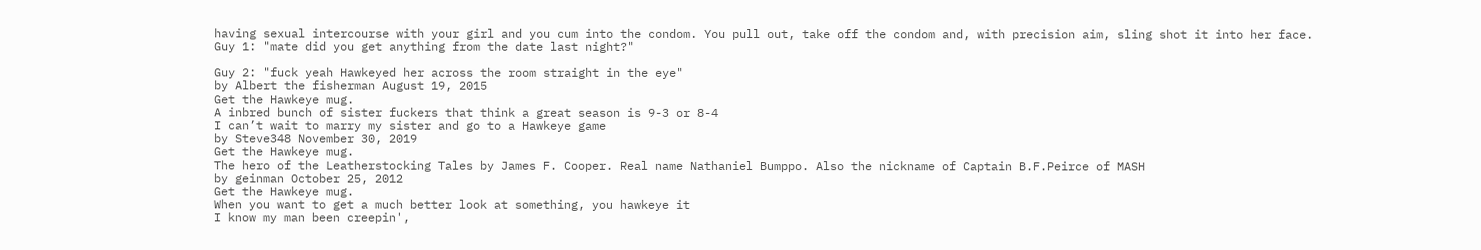having sexual intercourse with your girl and you cum into the condom. You pull out, take off the condom and, with precision aim, sling shot it into her face.
Guy 1: "mate did you get anything from the date last night?"

Guy 2: "fuck yeah Hawkeyed her across the room straight in the eye"
by Albert the fisherman August 19, 2015
Get the Hawkeye mug.
A inbred bunch of sister fuckers that think a great season is 9-3 or 8-4
I can’t wait to marry my sister and go to a Hawkeye game
by Steve348 November 30, 2019
Get the Hawkeye mug.
The hero of the Leatherstocking Tales by James F. Cooper. Real name Nathaniel Bumppo. Also the nickname of Captain B.F.Peirce of MASH
by geinman October 25, 2012
Get the Hawkeye mug.
When you want to get a much better look at something, you hawkeye it
I know my man been creepin',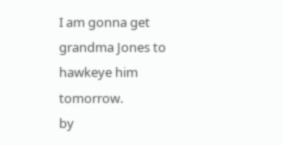I am gonna get grandma Jones to hawkeye him tomorrow.
by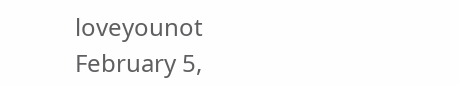loveyounot February 5,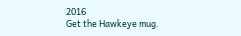2016
Get the Hawkeye mug.